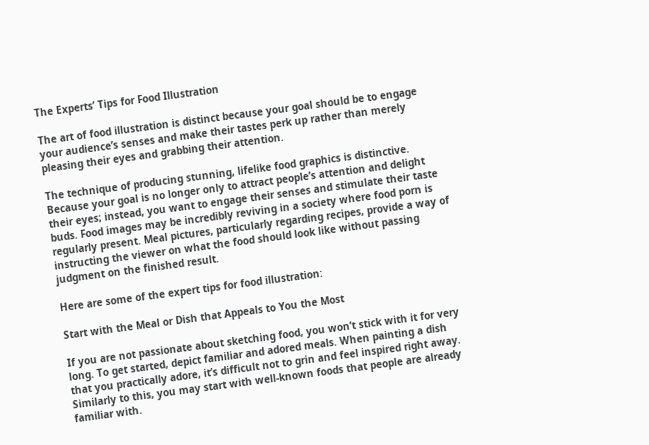The Experts’ Tips for Food Illustration

The art of food illustration is distinct because your goal should be to engage your audience’s senses and make their tastes perk up rather than merely pleasing their eyes and grabbing their attention.

The technique of producing stunning, lifelike food graphics is distinctive. Because your goal is no longer only to attract people’s attention and delight their eyes; instead, you want to engage their senses and stimulate their taste buds. Food images may be incredibly reviving in a society where food porn is regularly present. Meal pictures, particularly regarding recipes, provide a way of instructing the viewer on what the food should look like without passing judgment on the finished result.

Here are some of the expert tips for food illustration:

Start with the Meal or Dish that Appeals to You the Most

If you are not passionate about sketching food, you won’t stick with it for very long. To get started, depict familiar and adored meals. When painting a dish that you practically adore, it’s difficult not to grin and feel inspired right away. Similarly to this, you may start with well-known foods that people are already familiar with.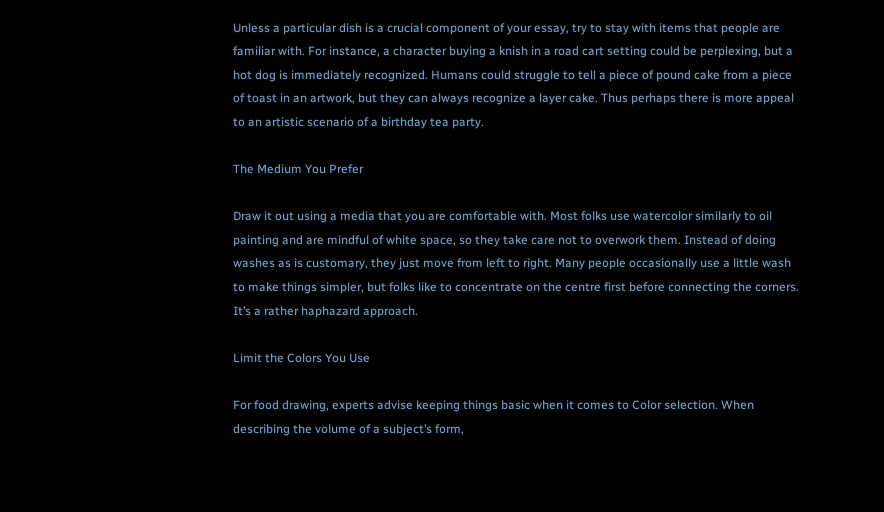Unless a particular dish is a crucial component of your essay, try to stay with items that people are familiar with. For instance, a character buying a knish in a road cart setting could be perplexing, but a hot dog is immediately recognized. Humans could struggle to tell a piece of pound cake from a piece of toast in an artwork, but they can always recognize a layer cake. Thus perhaps there is more appeal to an artistic scenario of a birthday tea party.

The Medium You Prefer

Draw it out using a media that you are comfortable with. Most folks use watercolor similarly to oil painting and are mindful of white space, so they take care not to overwork them. Instead of doing washes as is customary, they just move from left to right. Many people occasionally use a little wash to make things simpler, but folks like to concentrate on the centre first before connecting the corners. It’s a rather haphazard approach.

Limit the Colors You Use

For food drawing, experts advise keeping things basic when it comes to Color selection. When describing the volume of a subject’s form,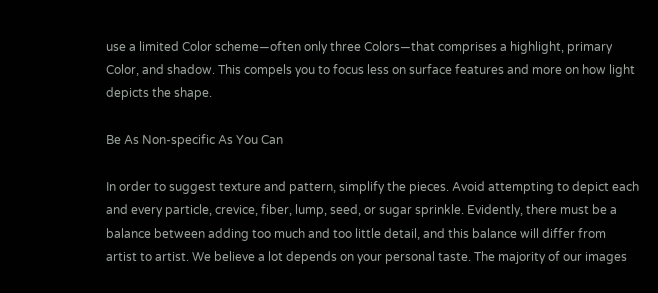use a limited Color scheme—often only three Colors—that comprises a highlight, primary Color, and shadow. This compels you to focus less on surface features and more on how light depicts the shape.

Be As Non-specific As You Can

In order to suggest texture and pattern, simplify the pieces. Avoid attempting to depict each and every particle, crevice, fiber, lump, seed, or sugar sprinkle. Evidently, there must be a balance between adding too much and too little detail, and this balance will differ from artist to artist. We believe a lot depends on your personal taste. The majority of our images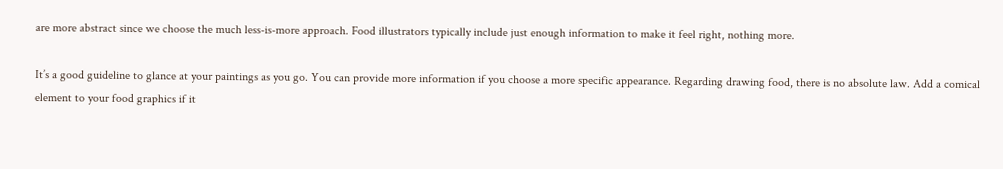are more abstract since we choose the much less-is-more approach. Food illustrators typically include just enough information to make it feel right, nothing more.

It’s a good guideline to glance at your paintings as you go. You can provide more information if you choose a more specific appearance. Regarding drawing food, there is no absolute law. Add a comical element to your food graphics if it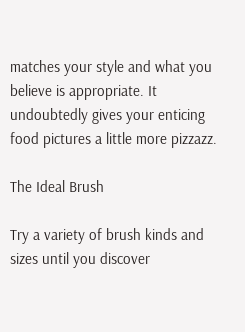matches your style and what you believe is appropriate. It undoubtedly gives your enticing food pictures a little more pizzazz.

The Ideal Brush

Try a variety of brush kinds and sizes until you discover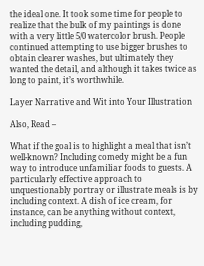the ideal one. It took some time for people to realize that the bulk of my paintings is done with a very little 5/0 watercolor brush. People continued attempting to use bigger brushes to obtain clearer washes, but ultimately they wanted the detail, and although it takes twice as long to paint, it’s worthwhile.

Layer Narrative and Wit into Your Illustration

Also, Read –

What if the goal is to highlight a meal that isn’t well-known? Including comedy might be a fun way to introduce unfamiliar foods to guests. A particularly effective approach to unquestionably portray or illustrate meals is by including context. A dish of ice cream, for instance, can be anything without context, including pudding,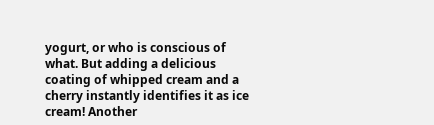yogurt, or who is conscious of what. But adding a delicious coating of whipped cream and a cherry instantly identifies it as ice cream! Another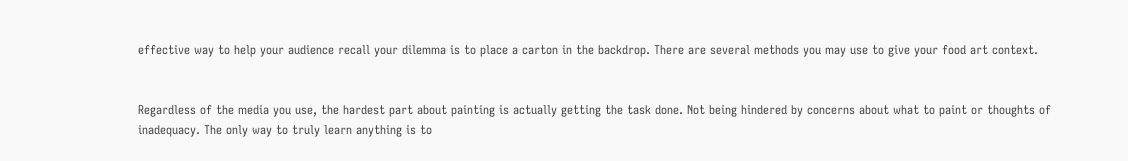effective way to help your audience recall your dilemma is to place a carton in the backdrop. There are several methods you may use to give your food art context.


Regardless of the media you use, the hardest part about painting is actually getting the task done. Not being hindered by concerns about what to paint or thoughts of inadequacy. The only way to truly learn anything is to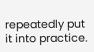repeatedly put it into practice.